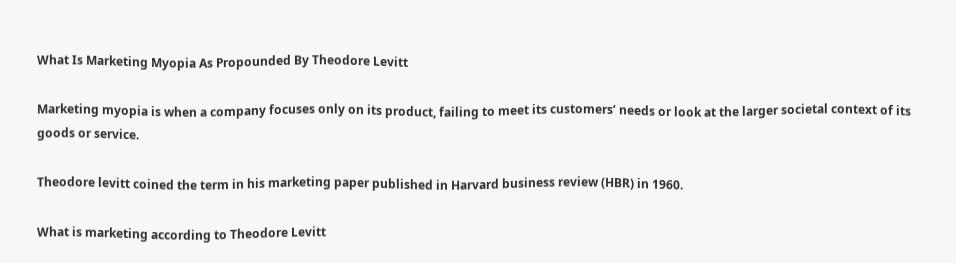What Is Marketing Myopia As Propounded By Theodore Levitt

Marketing myopia is when a company focuses only on its product, failing to meet its customers’ needs or look at the larger societal context of its goods or service.

Theodore levitt coined the term in his marketing paper published in Harvard business review (HBR) in 1960.

What is marketing according to Theodore Levitt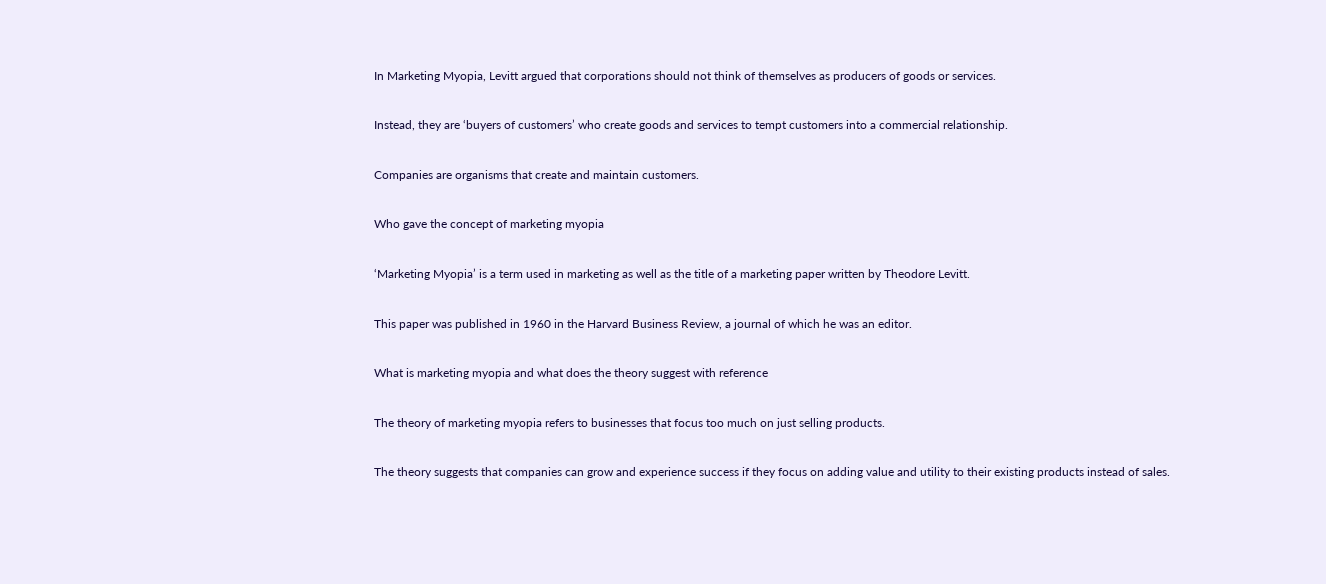In Marketing Myopia, Levitt argued that corporations should not think of themselves as producers of goods or services.

Instead, they are ‘buyers of customers’ who create goods and services to tempt customers into a commercial relationship.

Companies are organisms that create and maintain customers.

Who gave the concept of marketing myopia

‘Marketing Myopia’ is a term used in marketing as well as the title of a marketing paper written by Theodore Levitt.

This paper was published in 1960 in the Harvard Business Review, a journal of which he was an editor.

What is marketing myopia and what does the theory suggest with reference

The theory of marketing myopia refers to businesses that focus too much on just selling products.

The theory suggests that companies can grow and experience success if they focus on adding value and utility to their existing products instead of sales.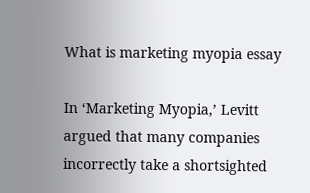What is marketing myopia essay

In ‘Marketing Myopia,’ Levitt argued that many companies incorrectly take a shortsighted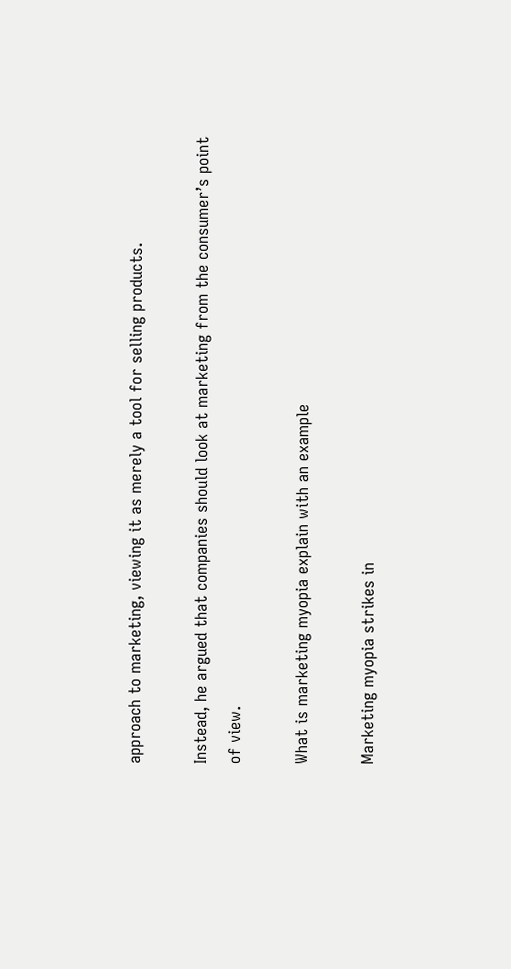approach to marketing, viewing it as merely a tool for selling products.

Instead, he argued that companies should look at marketing from the consumer’s point of view.

What is marketing myopia explain with an example

Marketing myopia strikes in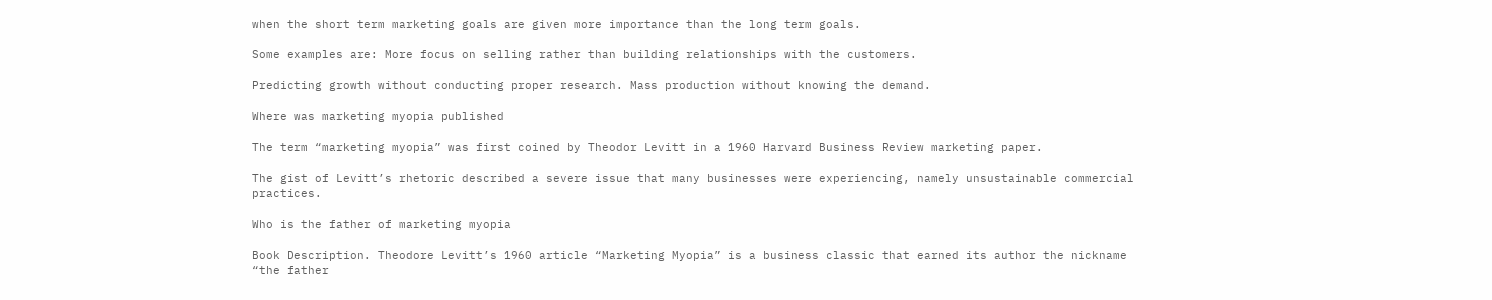when the short term marketing goals are given more importance than the long term goals.

Some examples are: More focus on selling rather than building relationships with the customers.

Predicting growth without conducting proper research. Mass production without knowing the demand.

Where was marketing myopia published

The term “marketing myopia” was first coined by Theodor Levitt in a 1960 Harvard Business Review marketing paper.

The gist of Levitt’s rhetoric described a severe issue that many businesses were experiencing, namely unsustainable commercial practices.

Who is the father of marketing myopia

Book Description. Theodore Levitt’s 1960 article “Marketing Myopia” is a business classic that earned its author the nickname “the father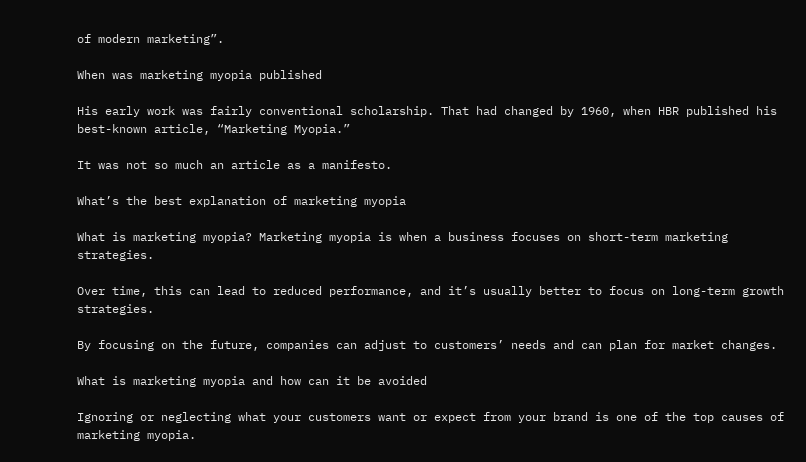of modern marketing”.

When was marketing myopia published

His early work was fairly conventional scholarship. That had changed by 1960, when HBR published his best-known article, “Marketing Myopia.”

It was not so much an article as a manifesto.

What’s the best explanation of marketing myopia

What is marketing myopia? Marketing myopia is when a business focuses on short-term marketing strategies.

Over time, this can lead to reduced performance, and it’s usually better to focus on long-term growth strategies.

By focusing on the future, companies can adjust to customers’ needs and can plan for market changes.

What is marketing myopia and how can it be avoided

Ignoring or neglecting what your customers want or expect from your brand is one of the top causes of marketing myopia.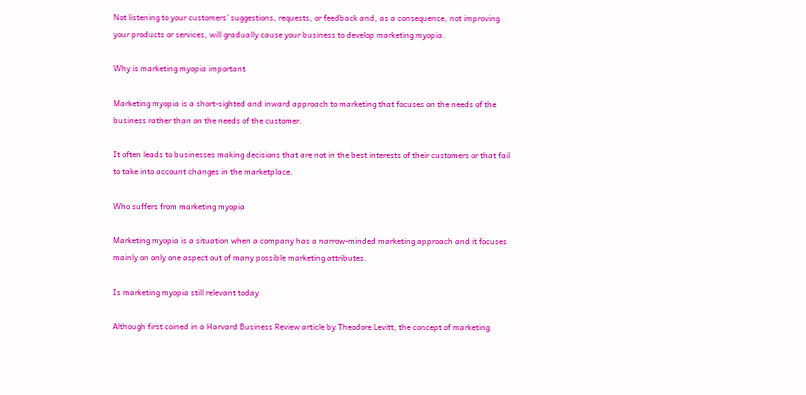Not listening to your customers’ suggestions, requests, or feedback and, as a consequence, not improving your products or services, will gradually cause your business to develop marketing myopia.

Why is marketing myopia important

Marketing myopia is a short-sighted and inward approach to marketing that focuses on the needs of the business rather than on the needs of the customer.

It often leads to businesses making decisions that are not in the best interests of their customers or that fail to take into account changes in the marketplace.

Who suffers from marketing myopia

Marketing myopia is a situation when a company has a narrow-minded marketing approach and it focuses mainly on only one aspect out of many possible marketing attributes.

Is marketing myopia still relevant today

Although first coined in a Harvard Business Review article by Theodore Levitt, the concept of marketing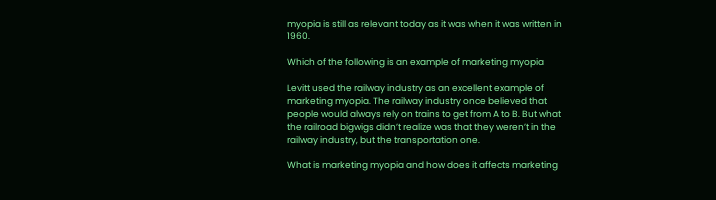myopia is still as relevant today as it was when it was written in 1960.

Which of the following is an example of marketing myopia

Levitt used the railway industry as an excellent example of marketing myopia. The railway industry once believed that people would always rely on trains to get from A to B. But what the railroad bigwigs didn’t realize was that they weren’t in the railway industry, but the transportation one.

What is marketing myopia and how does it affects marketing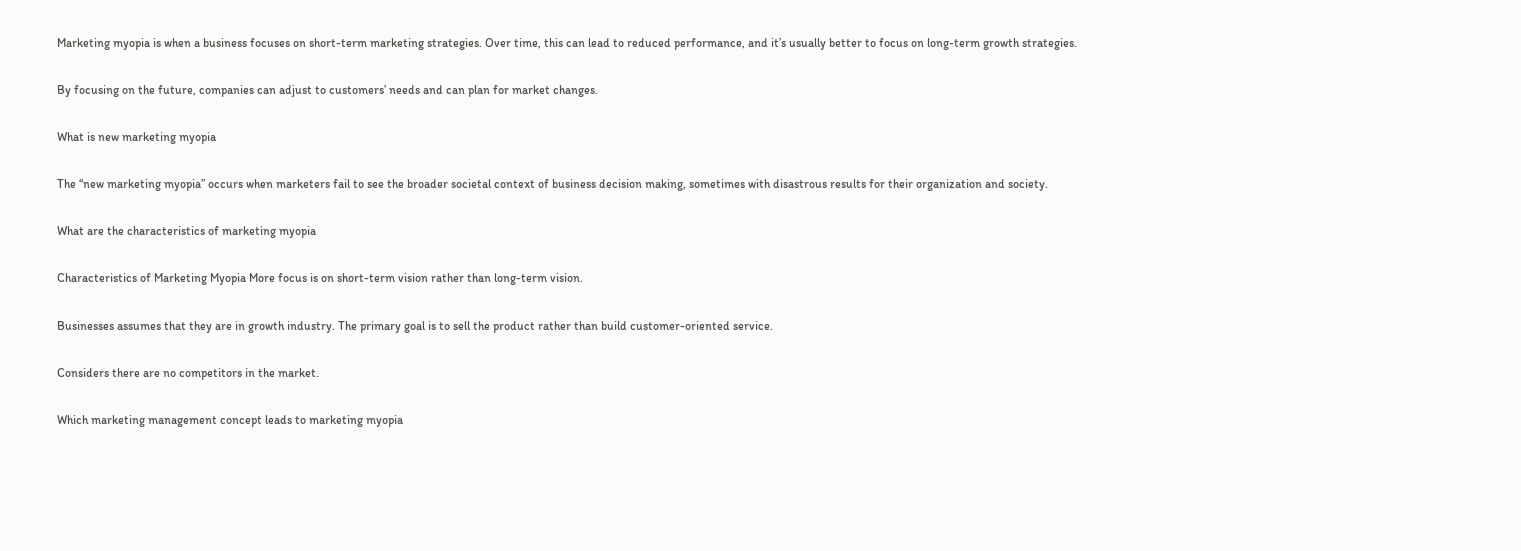Marketing myopia is when a business focuses on short-term marketing strategies. Over time, this can lead to reduced performance, and it’s usually better to focus on long-term growth strategies.

By focusing on the future, companies can adjust to customers’ needs and can plan for market changes.

What is new marketing myopia

The “new marketing myopia” occurs when marketers fail to see the broader societal context of business decision making, sometimes with disastrous results for their organization and society.

What are the characteristics of marketing myopia

Characteristics of Marketing Myopia More focus is on short-term vision rather than long-term vision.

Businesses assumes that they are in growth industry. The primary goal is to sell the product rather than build customer-oriented service.

Considers there are no competitors in the market.

Which marketing management concept leads to marketing myopia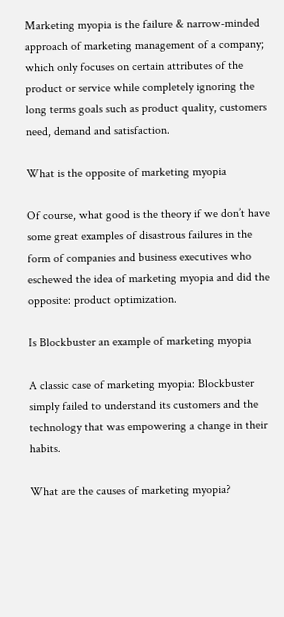Marketing myopia is the failure & narrow-minded approach of marketing management of a company; which only focuses on certain attributes of the product or service while completely ignoring the long terms goals such as product quality, customers need, demand and satisfaction.

What is the opposite of marketing myopia

Of course, what good is the theory if we don’t have some great examples of disastrous failures in the form of companies and business executives who eschewed the idea of marketing myopia and did the opposite: product optimization.

Is Blockbuster an example of marketing myopia

A classic case of marketing myopia: Blockbuster simply failed to understand its customers and the technology that was empowering a change in their habits.

What are the causes of marketing myopia?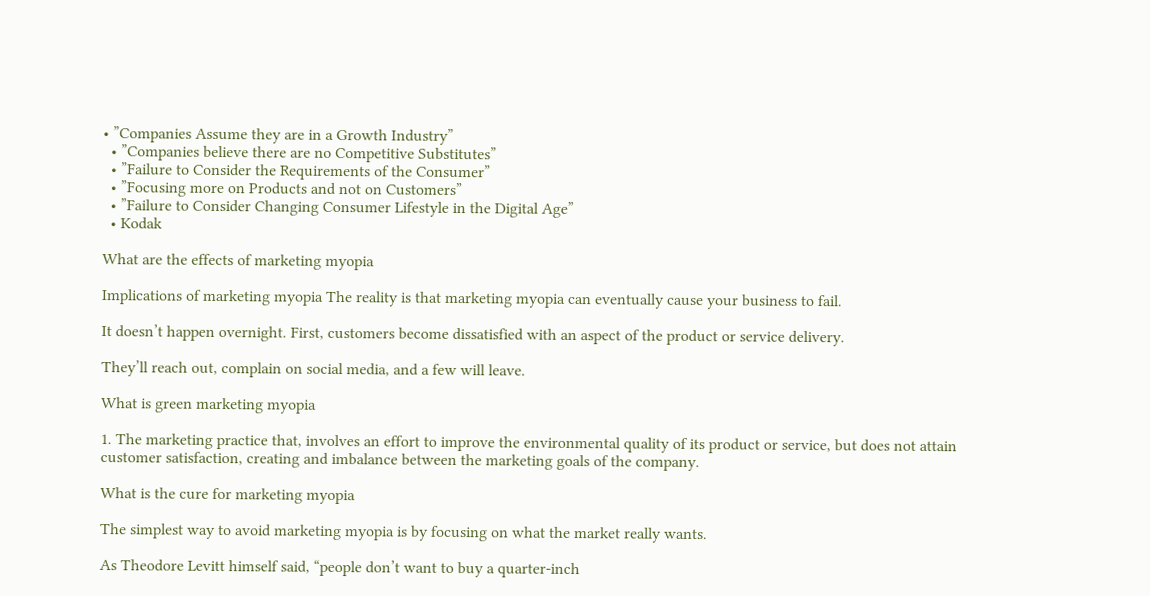• ”Companies Assume they are in a Growth Industry”
  • ”Companies believe there are no Competitive Substitutes”
  • ”Failure to Consider the Requirements of the Consumer”
  • ”Focusing more on Products and not on Customers”
  • ”Failure to Consider Changing Consumer Lifestyle in the Digital Age”
  • Kodak

What are the effects of marketing myopia

Implications of marketing myopia The reality is that marketing myopia can eventually cause your business to fail.

It doesn’t happen overnight. First, customers become dissatisfied with an aspect of the product or service delivery.

They’ll reach out, complain on social media, and a few will leave.

What is green marketing myopia

1. The marketing practice that, involves an effort to improve the environmental quality of its product or service, but does not attain customer satisfaction, creating and imbalance between the marketing goals of the company.

What is the cure for marketing myopia

The simplest way to avoid marketing myopia is by focusing on what the market really wants.

As Theodore Levitt himself said, “people don’t want to buy a quarter-inch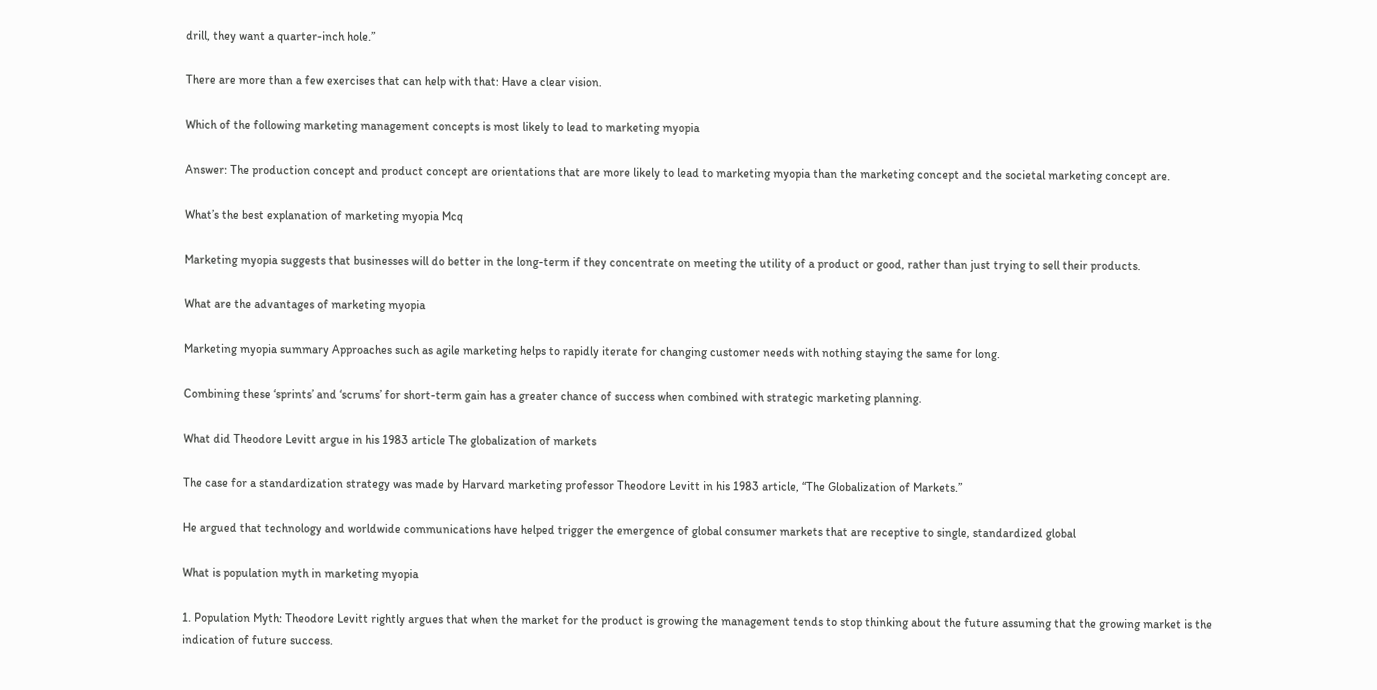drill, they want a quarter-inch hole.”

There are more than a few exercises that can help with that: Have a clear vision.

Which of the following marketing management concepts is most likely to lead to marketing myopia

Answer: The production concept and product concept are orientations that are more likely to lead to marketing myopia than the marketing concept and the societal marketing concept are.

What’s the best explanation of marketing myopia Mcq

Marketing myopia suggests that businesses will do better in the long-term if they concentrate on meeting the utility of a product or good, rather than just trying to sell their products.

What are the advantages of marketing myopia

Marketing myopia summary Approaches such as agile marketing helps to rapidly iterate for changing customer needs with nothing staying the same for long.

Combining these ‘sprints’ and ‘scrums’ for short-term gain has a greater chance of success when combined with strategic marketing planning.

What did Theodore Levitt argue in his 1983 article The globalization of markets

The case for a standardization strategy was made by Harvard marketing professor Theodore Levitt in his 1983 article, “The Globalization of Markets.”

He argued that technology and worldwide communications have helped trigger the emergence of global consumer markets that are receptive to single, standardized global

What is population myth in marketing myopia

1. Population Myth: Theodore Levitt rightly argues that when the market for the product is growing the management tends to stop thinking about the future assuming that the growing market is the indication of future success.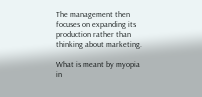The management then focuses on expanding its production rather than thinking about marketing.

What is meant by myopia in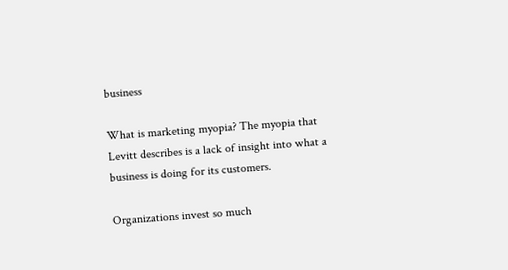business

What is marketing myopia? The myopia that Levitt describes is a lack of insight into what a business is doing for its customers.

Organizations invest so much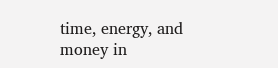time, energy, and money in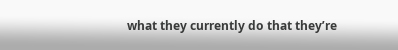what they currently do that they’re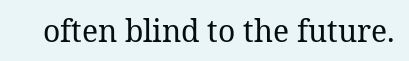often blind to the future.